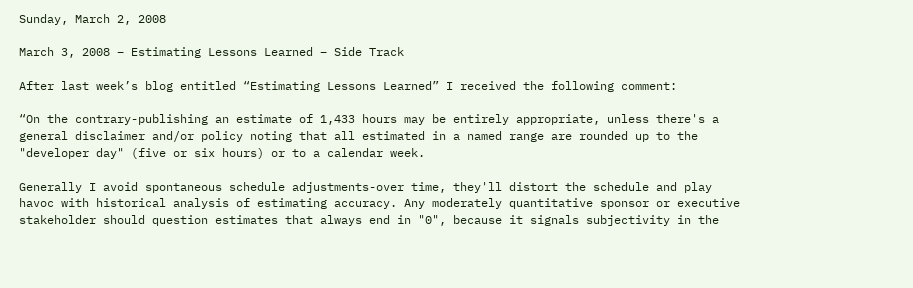Sunday, March 2, 2008

March 3, 2008 – Estimating Lessons Learned – Side Track

After last week’s blog entitled “Estimating Lessons Learned” I received the following comment:

“On the contrary-publishing an estimate of 1,433 hours may be entirely appropriate, unless there's a general disclaimer and/or policy noting that all estimated in a named range are rounded up to the "developer day" (five or six hours) or to a calendar week.

Generally I avoid spontaneous schedule adjustments-over time, they'll distort the schedule and play havoc with historical analysis of estimating accuracy. Any moderately quantitative sponsor or executive stakeholder should question estimates that always end in "0", because it signals subjectivity in the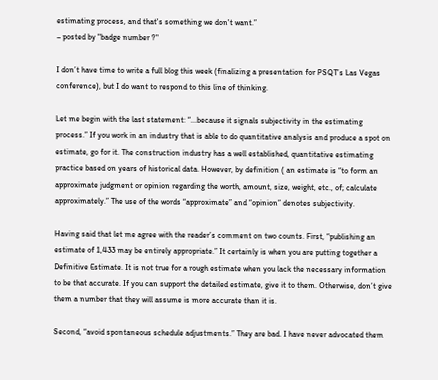estimating process, and that's something we don't want.”
– posted by "badge number ?"

I don’t have time to write a full blog this week (finalizing a presentation for PSQT’s Las Vegas conference), but I do want to respond to this line of thinking.

Let me begin with the last statement: “...because it signals subjectivity in the estimating process.” If you work in an industry that is able to do quantitative analysis and produce a spot on estimate, go for it. The construction industry has a well established, quantitative estimating practice based on years of historical data. However, by definition ( an estimate is “to form an approximate judgment or opinion regarding the worth, amount, size, weight, etc., of; calculate approximately.” The use of the words “approximate” and “opinion” denotes subjectivity.

Having said that let me agree with the reader’s comment on two counts. First, “publishing an estimate of 1,433 may be entirely appropriate.” It certainly is when you are putting together a Definitive Estimate. It is not true for a rough estimate when you lack the necessary information to be that accurate. If you can support the detailed estimate, give it to them. Otherwise, don’t give them a number that they will assume is more accurate than it is.

Second, “avoid spontaneous schedule adjustments.” They are bad. I have never advocated them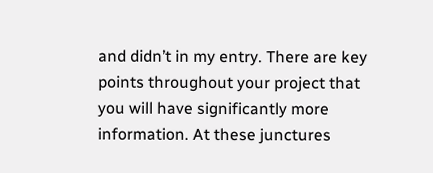and didn’t in my entry. There are key points throughout your project that you will have significantly more information. At these junctures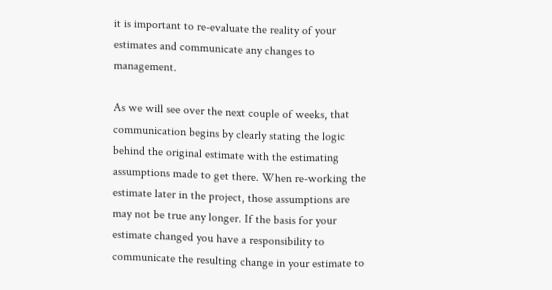it is important to re-evaluate the reality of your estimates and communicate any changes to management.

As we will see over the next couple of weeks, that communication begins by clearly stating the logic behind the original estimate with the estimating assumptions made to get there. When re-working the estimate later in the project, those assumptions are may not be true any longer. If the basis for your estimate changed you have a responsibility to communicate the resulting change in your estimate to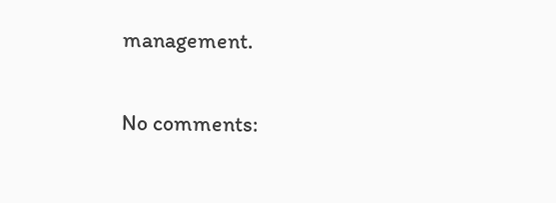management.

No comments: